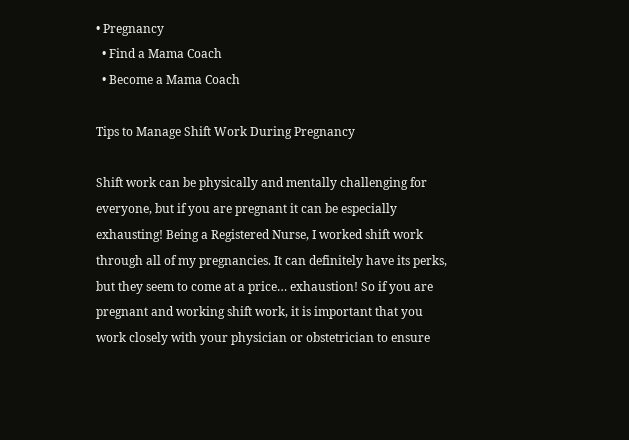• Pregnancy
  • Find a Mama Coach
  • Become a Mama Coach

Tips to Manage Shift Work During Pregnancy

Shift work can be physically and mentally challenging for everyone, but if you are pregnant it can be especially exhausting! Being a Registered Nurse, I worked shift work through all of my pregnancies. It can definitely have its perks, but they seem to come at a price… exhaustion! So if you are pregnant and working shift work, it is important that you work closely with your physician or obstetrician to ensure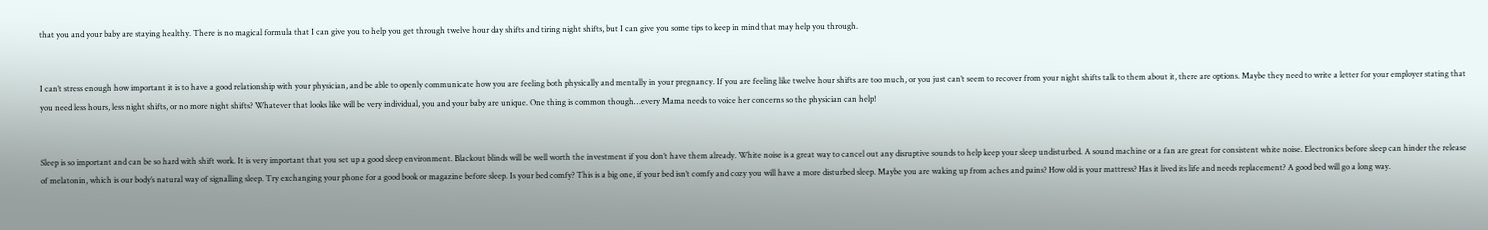that you and your baby are staying healthy. There is no magical formula that I can give you to help you get through twelve hour day shifts and tiring night shifts, but I can give you some tips to keep in mind that may help you through.


I can’t stress enough how important it is to have a good relationship with your physician, and be able to openly communicate how you are feeling both physically and mentally in your pregnancy. If you are feeling like twelve hour shifts are too much, or you just can’t seem to recover from your night shifts talk to them about it, there are options. Maybe they need to write a letter for your employer stating that you need less hours, less night shifts, or no more night shifts? Whatever that looks like will be very individual, you and your baby are unique. One thing is common though…every Mama needs to voice her concerns so the physician can help!


Sleep is so important and can be so hard with shift work. It is very important that you set up a good sleep environment. Blackout blinds will be well worth the investment if you don’t have them already. White noise is a great way to cancel out any disruptive sounds to help keep your sleep undisturbed. A sound machine or a fan are great for consistent white noise. Electronics before sleep can hinder the release of melatonin, which is our body’s natural way of signalling sleep. Try exchanging your phone for a good book or magazine before sleep. Is your bed comfy? This is a big one, if your bed isn’t comfy and cozy you will have a more disturbed sleep. Maybe you are waking up from aches and pains? How old is your mattress? Has it lived its life and needs replacement? A good bed will go a long way.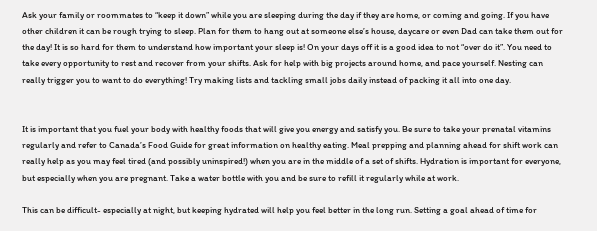Ask your family or roommates to “keep it down” while you are sleeping during the day if they are home, or coming and going. If you have other children it can be rough trying to sleep. Plan for them to hang out at someone else’s house, daycare or even Dad can take them out for the day! It is so hard for them to understand how important your sleep is! On your days off it is a good idea to not “over do it”. You need to take every opportunity to rest and recover from your shifts. Ask for help with big projects around home, and pace yourself. Nesting can really trigger you to want to do everything! Try making lists and tackling small jobs daily instead of packing it all into one day.


It is important that you fuel your body with healthy foods that will give you energy and satisfy you. Be sure to take your prenatal vitamins regularly and refer to Canada’s Food Guide for great information on healthy eating. Meal prepping and planning ahead for shift work can really help as you may feel tired (and possibly uninspired!) when you are in the middle of a set of shifts. Hydration is important for everyone, but especially when you are pregnant. Take a water bottle with you and be sure to refill it regularly while at work.

This can be difficult- especially at night, but keeping hydrated will help you feel better in the long run. Setting a goal ahead of time for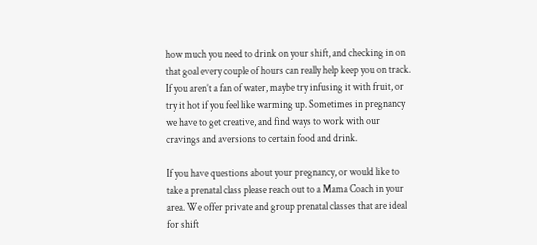how much you need to drink on your shift, and checking in on that goal every couple of hours can really help keep you on track. If you aren’t a fan of water, maybe try infusing it with fruit, or try it hot if you feel like warming up. Sometimes in pregnancy we have to get creative, and find ways to work with our cravings and aversions to certain food and drink.

If you have questions about your pregnancy, or would like to take a prenatal class please reach out to a Mama Coach in your area. We offer private and group prenatal classes that are ideal for shift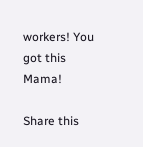workers! You got this Mama!

Share this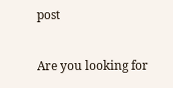post

Are you looking for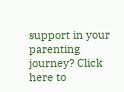support in your parenting journey? Click here to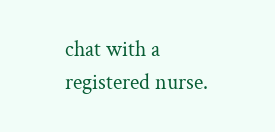chat with a registered nurse.